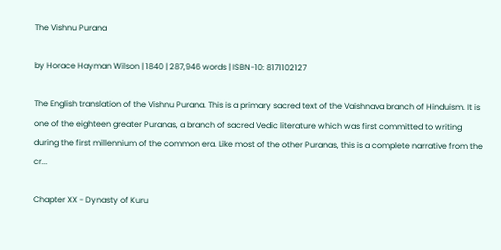The Vishnu Purana

by Horace Hayman Wilson | 1840 | 287,946 words | ISBN-10: 8171102127

The English translation of the Vishnu Purana. This is a primary sacred text of the Vaishnava branch of Hinduism. It is one of the eighteen greater Puranas, a branch of sacred Vedic literature which was first committed to writing during the first millennium of the common era. Like most of the other Puranas, this is a complete narrative from the cr...

Chapter XX - Dynasty of Kuru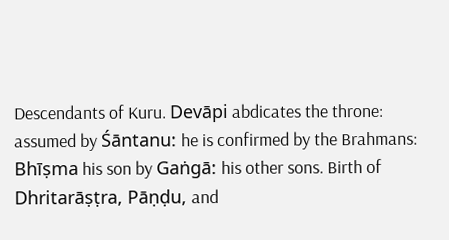Descendants of Kuru. Devāpi abdicates the throne: assumed by Śāntanu: he is confirmed by the Brahmans: Bhīṣma his son by Gaṅgā: his other sons. Birth of Dhritarāṣṭra, Pāṇḍu, and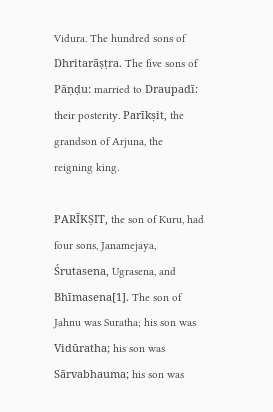Vidura. The hundred sons of Dhritarāṣṭra. The five sons of Pāṇḍu: married to Draupadī: their posterity. Parīkṣit, the grandson of Arjuna, the reigning king.

PARĪKṢIT, the son of Kuru, had four sons, Janamejaya, Śrutasena, Ugrasena, and Bhīmasena[1]. The son of Jahnu was Suratha; his son was Vidūratha; his son was Sārvabhauma; his son was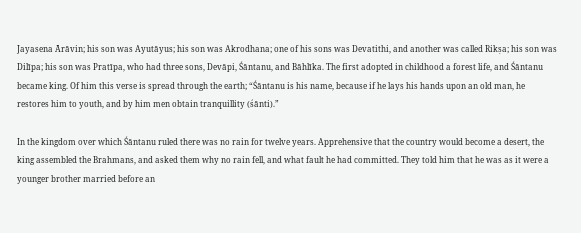Jayasena Ārāvin; his son was Ayutāyus; his son was Akrodhana; one of his sons was Devatithi, and another was called Rikṣa; his son was Dilīpa; his son was Pratīpa, who had three sons, Devāpi, Śāntanu, and Bāhlīka. The first adopted in childhood a forest life, and Śāntanu became king. Of him this verse is spread through the earth; “Śāntanu is his name, because if he lays his hands upon an old man, he restores him to youth, and by him men obtain tranquillity (śānti).”

In the kingdom over which Śāntanu ruled there was no rain for twelve years. Apprehensive that the country would become a desert, the king assembled the Brahmans, and asked them why no rain fell, and what fault he had committed. They told him that he was as it were a younger brother married before an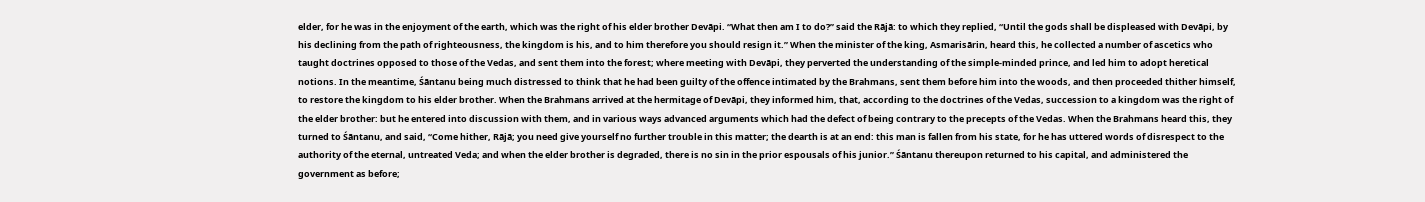elder, for he was in the enjoyment of the earth, which was the right of his elder brother Devāpi. “What then am I to do?” said the Rājā: to which they replied, “Until the gods shall be displeased with Devāpi, by his declining from the path of righteousness, the kingdom is his, and to him therefore you should resign it.” When the minister of the king, Asmarisārin, heard this, he collected a number of ascetics who taught doctrines opposed to those of the Vedas, and sent them into the forest; where meeting with Devāpi, they perverted the understanding of the simple-minded prince, and led him to adopt heretical notions. In the meantime, Śāntanu being much distressed to think that he had been guilty of the offence intimated by the Brahmans, sent them before him into the woods, and then proceeded thither himself, to restore the kingdom to his elder brother. When the Brahmans arrived at the hermitage of Devāpi, they informed him, that, according to the doctrines of the Vedas, succession to a kingdom was the right of the elder brother: but he entered into discussion with them, and in various ways advanced arguments which had the defect of being contrary to the precepts of the Vedas. When the Brahmans heard this, they turned to Śāntanu, and said, “Come hither, Rājā; you need give yourself no further trouble in this matter; the dearth is at an end: this man is fallen from his state, for he has uttered words of disrespect to the authority of the eternal, untreated Veda; and when the elder brother is degraded, there is no sin in the prior espousals of his junior.” Śāntanu thereupon returned to his capital, and administered the government as before;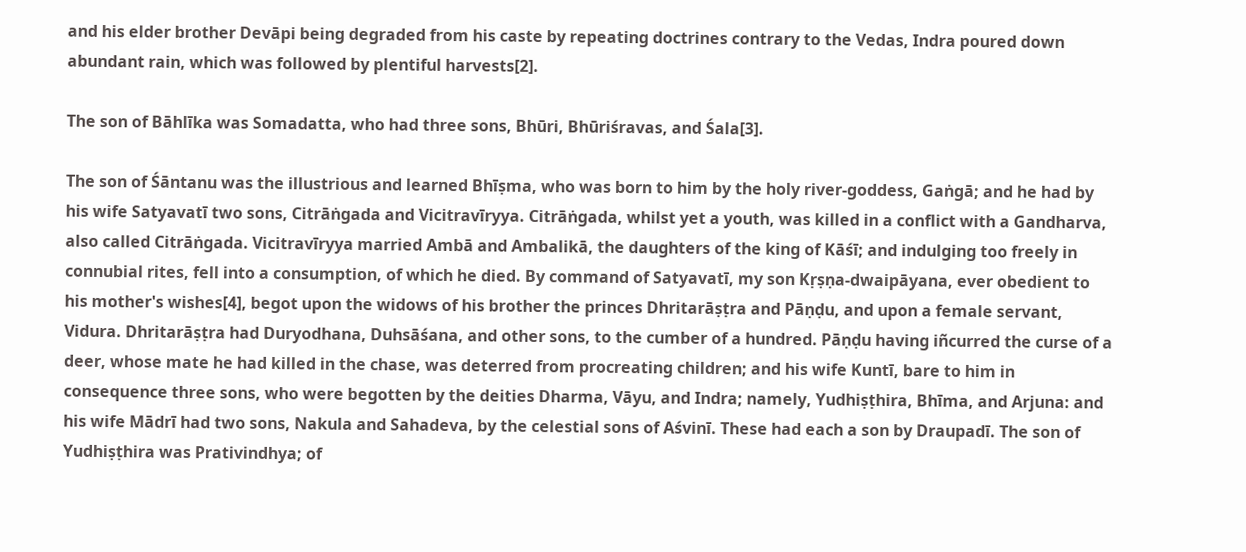and his elder brother Devāpi being degraded from his caste by repeating doctrines contrary to the Vedas, Indra poured down abundant rain, which was followed by plentiful harvests[2].

The son of Bāhlīka was Somadatta, who had three sons, Bhūri, Bhūriśravas, and Śala[3].

The son of Śāntanu was the illustrious and learned Bhīṣma, who was born to him by the holy river-goddess, Gaṅgā; and he had by his wife Satyavatī two sons, Citrāṅgada and Vicitravīryya. Citrāṅgada, whilst yet a youth, was killed in a conflict with a Gandharva, also called Citrāṅgada. Vicitravīryya married Ambā and Ambalikā, the daughters of the king of Kāśī; and indulging too freely in connubial rites, fell into a consumption, of which he died. By command of Satyavatī, my son Kṛṣṇa-dwaipāyana, ever obedient to his mother's wishes[4], begot upon the widows of his brother the princes Dhritarāṣṭra and Pāṇḍu, and upon a female servant, Vidura. Dhritarāṣṭra had Duryodhana, Duhsāśana, and other sons, to the cumber of a hundred. Pāṇḍu having iñcurred the curse of a deer, whose mate he had killed in the chase, was deterred from procreating children; and his wife Kuntī, bare to him in consequence three sons, who were begotten by the deities Dharma, Vāyu, and Indra; namely, Yudhiṣṭhira, Bhīma, and Arjuna: and his wife Mādrī had two sons, Nakula and Sahadeva, by the celestial sons of Aśvinī. These had each a son by Draupadī. The son of Yudhiṣṭhira was Prativindhya; of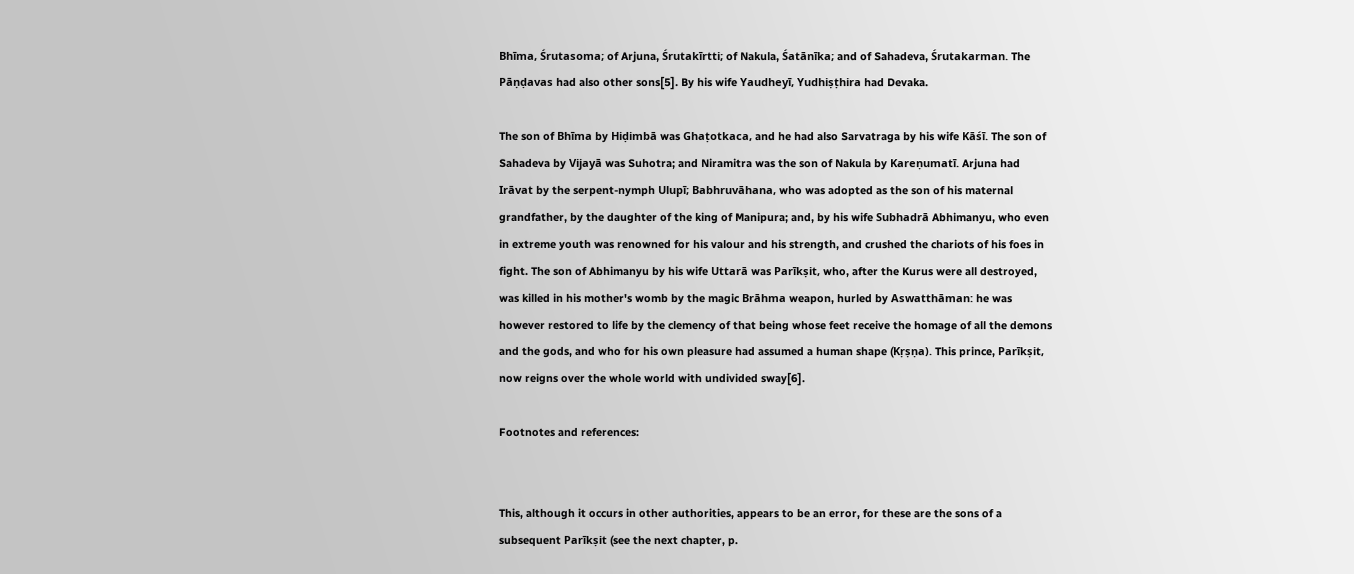Bhīma, Śrutasoma; of Arjuna, Śrutakīrtti; of Nakula, Śatānīka; and of Sahadeva, Śrutakarman. The Pāṇḍavas had also other sons[5]. By his wife Yaudheyī, Yudhiṣṭhira had Devaka.

The son of Bhīma by Hiḍimbā was Ghaṭotkaca, and he had also Sarvatraga by his wife Kāśī. The son of Sahadeva by Vijayā was Suhotra; and Niramitra was the son of Nakula by Kareṇumatī. Arjuna had Irāvat by the serpent-nymph Ulupī; Babhruvāhana, who was adopted as the son of his maternal grandfather, by the daughter of the king of Manipura; and, by his wife Subhadrā Abhimanyu, who even in extreme youth was renowned for his valour and his strength, and crushed the chariots of his foes in fight. The son of Abhimanyu by his wife Uttarā was Parīkṣit, who, after the Kurus were all destroyed, was killed in his mother's womb by the magic Brāhma weapon, hurled by Aswatthāman: he was however restored to life by the clemency of that being whose feet receive the homage of all the demons and the gods, and who for his own pleasure had assumed a human shape (Kṛṣṇa). This prince, Parīkṣit, now reigns over the whole world with undivided sway[6].

Footnotes and references:


This, although it occurs in other authorities, appears to be an error, for these are the sons of a subsequent Parīkṣit (see the next chapter, p.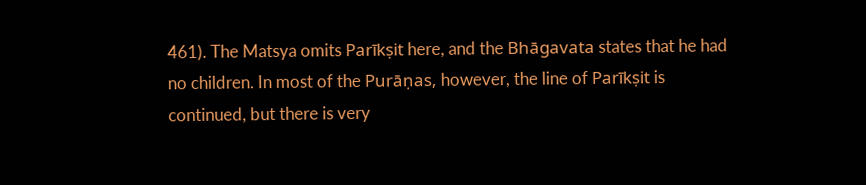461). The Matsya omits Parīkṣit here, and the Bhāgavata states that he had no children. In most of the Purāṇas, however, the line of Parīkṣit is continued, but there is very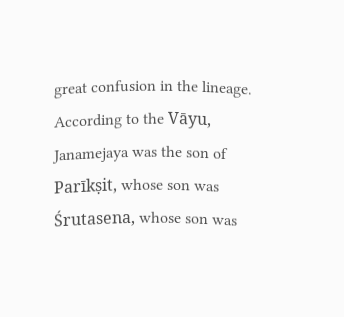great confusion in the lineage. According to the Vāyu, Janamejaya was the son of Parīkṣit, whose son was Śrutasena, whose son was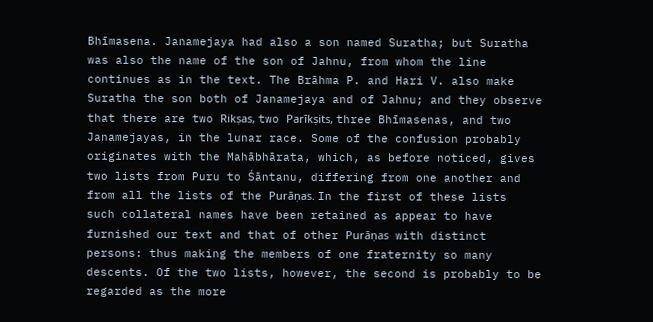Bhīmasena. Janamejaya had also a son named Suratha; but Suratha was also the name of the son of Jahnu, from whom the line continues as in the text. The Brāhma P. and Hari V. also make Suratha the son both of Janamejaya and of Jahnu; and they observe that there are two Rikṣas, two Parīkṣits, three Bhīmasenas, and two Janamejayas, in the lunar race. Some of the confusion probably originates with the Mahābhārata, which, as before noticed, gives two lists from Puru to Śāntanu, differing from one another and from all the lists of the Purāṇas. In the first of these lists such collateral names have been retained as appear to have furnished our text and that of other Purāṇas with distinct persons: thus making the members of one fraternity so many descents. Of the two lists, however, the second is probably to be regarded as the more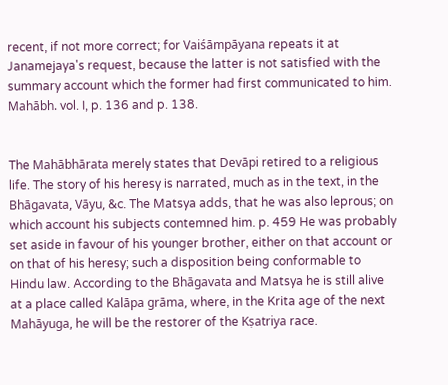recent, if not more correct; for Vaiśāmpāyana repeats it at Janamejaya's request, because the latter is not satisfied with the summary account which the former had first communicated to him. Mahābh. vol. I, p. 136 and p. 138.


The Mahābhārata merely states that Devāpi retired to a religious life. The story of his heresy is narrated, much as in the text, in the Bhāgavata, Vāyu, &c. The Matsya adds, that he was also leprous; on which account his subjects contemned him. p. 459 He was probably set aside in favour of his younger brother, either on that account or on that of his heresy; such a disposition being conformable to Hindu law. According to the Bhāgavata and Matsya he is still alive at a place called Kalāpa grāma, where, in the Krita age of the next Mahāyuga, he will be the restorer of the Kṣatriya race.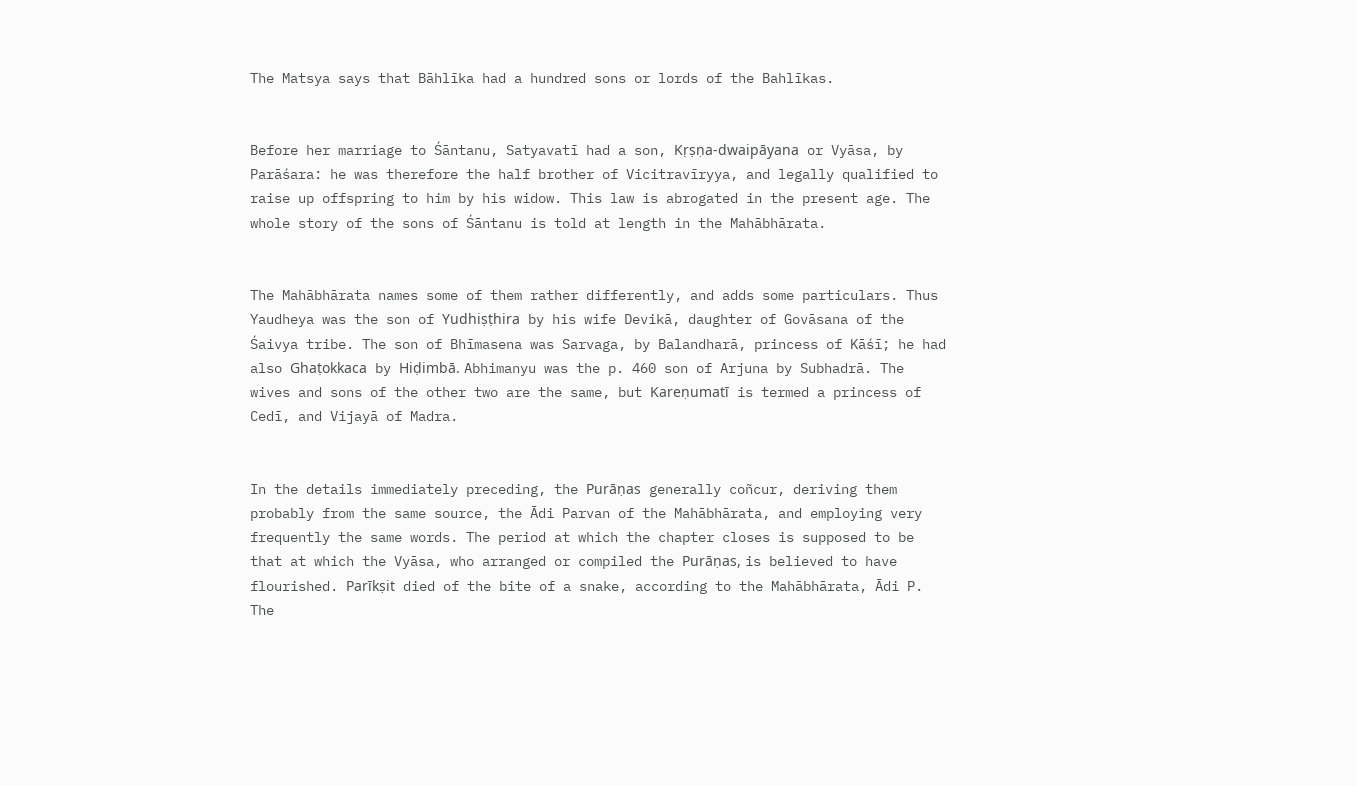The Matsya says that Bāhlīka had a hundred sons or lords of the Bahlīkas.


Before her marriage to Śāntanu, Satyavatī had a son, Kṛṣṇa-dwaipāyana or Vyāsa, by Parāśara: he was therefore the half brother of Vicitravīryya, and legally qualified to raise up offspring to him by his widow. This law is abrogated in the present age. The whole story of the sons of Śāntanu is told at length in the Mahābhārata.


The Mahābhārata names some of them rather differently, and adds some particulars. Thus Yaudheya was the son of Yudhiṣṭhira by his wife Devikā, daughter of Govāsana of the Śaivya tribe. The son of Bhīmasena was Sarvaga, by Balandharā, princess of Kāśī; he had also Ghaṭokkaca by Hiḍimbā. Abhimanyu was the p. 460 son of Arjuna by Subhadrā. The wives and sons of the other two are the same, but Kareṇumatī is termed a princess of Cedī, and Vijayā of Madra.


In the details immediately preceding, the Purāṇas generally coñcur, deriving them probably from the same source, the Ādi Parvan of the Mahābhārata, and employing very frequently the same words. The period at which the chapter closes is supposed to be that at which the Vyāsa, who arranged or compiled the Purāṇas, is believed to have flourished. Parīkṣit died of the bite of a snake, according to the Mahābhārata, Ādi P. The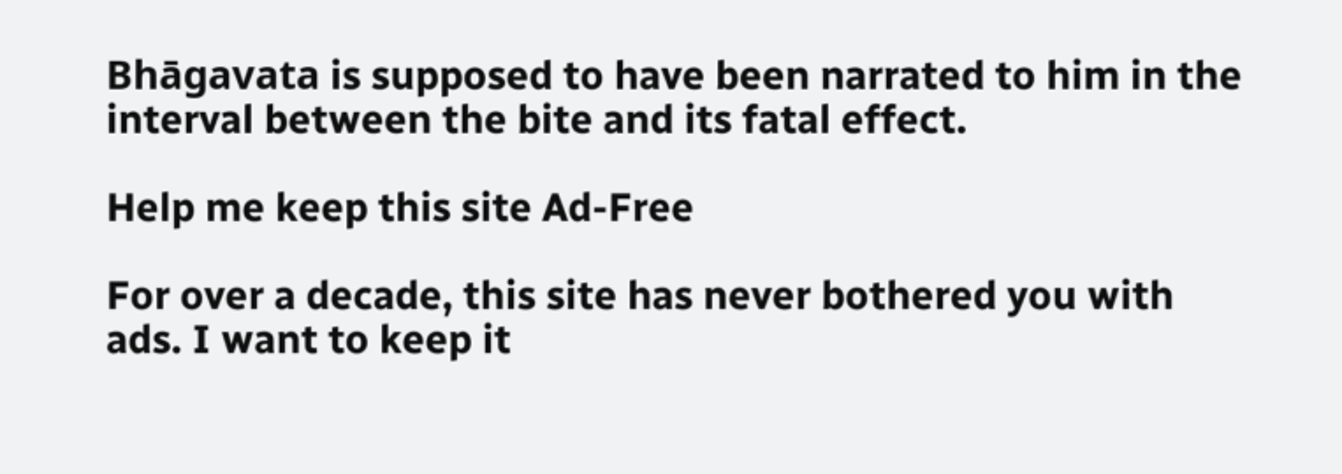Bhāgavata is supposed to have been narrated to him in the interval between the bite and its fatal effect.

Help me keep this site Ad-Free

For over a decade, this site has never bothered you with ads. I want to keep it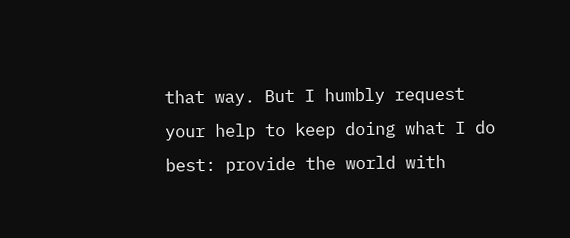that way. But I humbly request your help to keep doing what I do best: provide the world with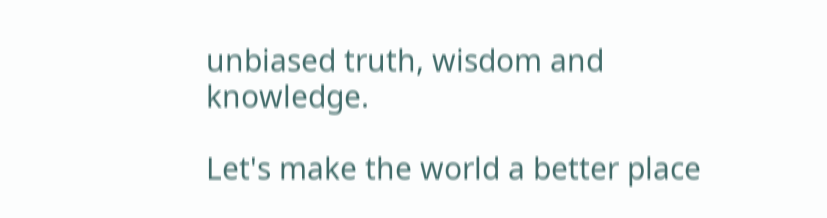unbiased truth, wisdom and knowledge.

Let's make the world a better place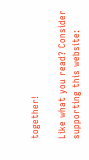together!

Like what you read? Consider supporting this website: